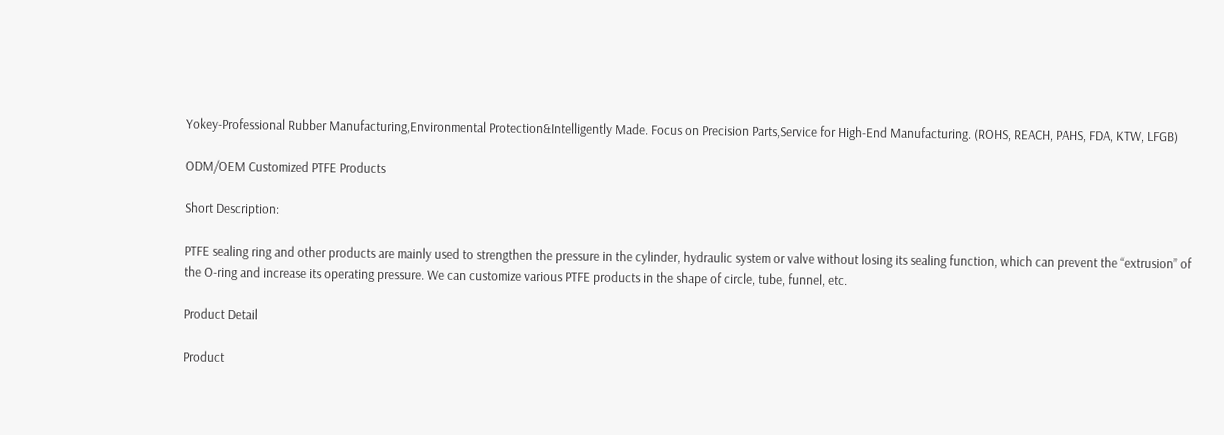Yokey-Professional Rubber Manufacturing,Environmental Protection&Intelligently Made. Focus on Precision Parts,Service for High-End Manufacturing. (ROHS, REACH, PAHS, FDA, KTW, LFGB)

ODM/OEM Customized PTFE Products

Short Description:

PTFE sealing ring and other products are mainly used to strengthen the pressure in the cylinder, hydraulic system or valve without losing its sealing function, which can prevent the “extrusion” of the O-ring and increase its operating pressure. We can customize various PTFE products in the shape of circle, tube, funnel, etc.

Product Detail

Product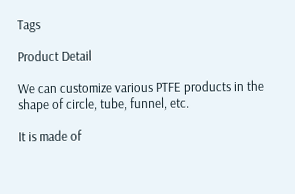Tags

Product Detail

We can customize various PTFE products in the shape of circle, tube, funnel, etc.

It is made of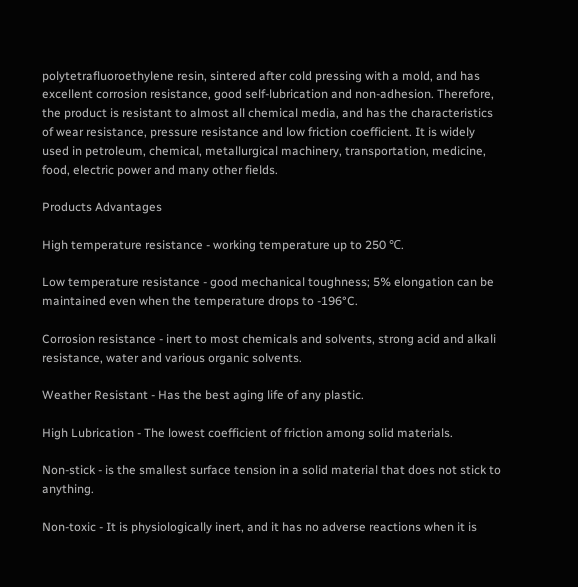polytetrafluoroethylene resin, sintered after cold pressing with a mold, and has excellent corrosion resistance, good self-lubrication and non-adhesion. Therefore, the product is resistant to almost all chemical media, and has the characteristics of wear resistance, pressure resistance and low friction coefficient. It is widely used in petroleum, chemical, metallurgical machinery, transportation, medicine, food, electric power and many other fields.

Products Advantages

High temperature resistance - working temperature up to 250 ℃.

Low temperature resistance - good mechanical toughness; 5% elongation can be maintained even when the temperature drops to -196°C.

Corrosion resistance - inert to most chemicals and solvents, strong acid and alkali resistance, water and various organic solvents.

Weather Resistant - Has the best aging life of any plastic.

High Lubrication - The lowest coefficient of friction among solid materials.

Non-stick - is the smallest surface tension in a solid material that does not stick to anything.

Non-toxic - It is physiologically inert, and it has no adverse reactions when it is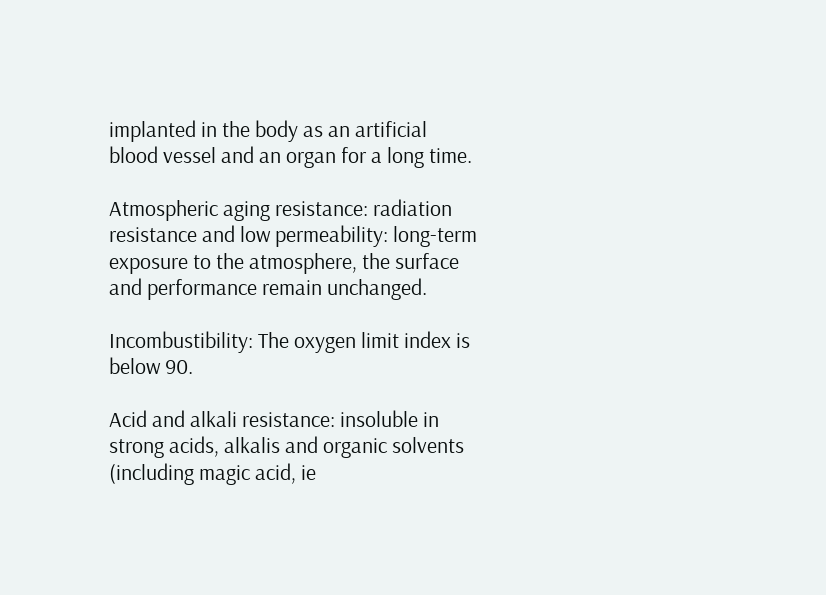implanted in the body as an artificial blood vessel and an organ for a long time.

Atmospheric aging resistance: radiation resistance and low permeability: long-term exposure to the atmosphere, the surface and performance remain unchanged.

Incombustibility: The oxygen limit index is below 90.

Acid and alkali resistance: insoluble in strong acids, alkalis and organic solvents (including magic acid, ie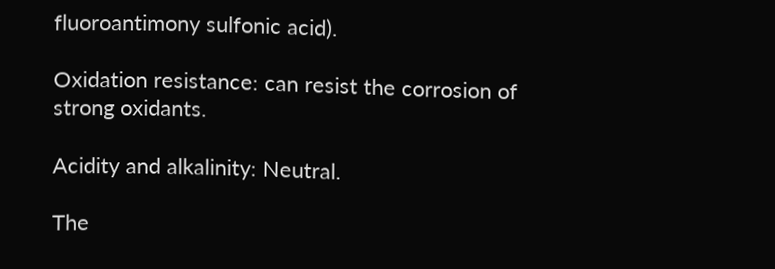fluoroantimony sulfonic acid).

Oxidation resistance: can resist the corrosion of strong oxidants.

Acidity and alkalinity: Neutral.

The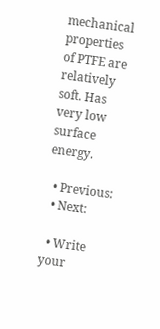mechanical properties of PTFE are relatively soft. Has very low surface energy.

  • Previous:
  • Next:

  • Write your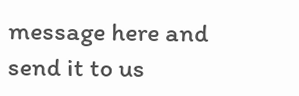message here and send it to us